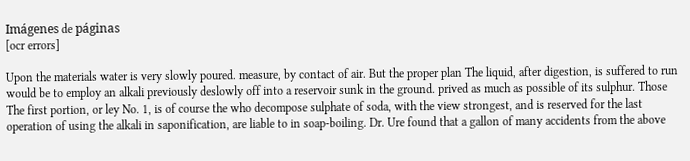Imágenes de páginas
[ocr errors]

Upon the materials water is very slowly poured. measure, by contact of air. But the proper plan The liquid, after digestion, is suffered to run would be to employ an alkali previously deslowly off into a reservoir sunk in the ground. prived as much as possible of its sulphur. Those The first portion, or ley No. 1, is of course the who decompose sulphate of soda, with the view strongest, and is reserved for the last operation of using the alkali in saponification, are liable to in soap-boiling. Dr. Ure found that a gallon of many accidents from the above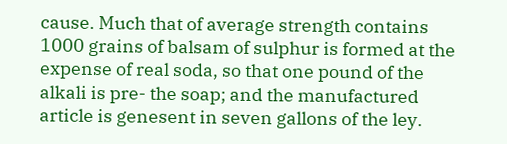cause. Much that of average strength contains 1000 grains of balsam of sulphur is formed at the expense of real soda, so that one pound of the alkali is pre- the soap; and the manufactured article is genesent in seven gallons of the ley.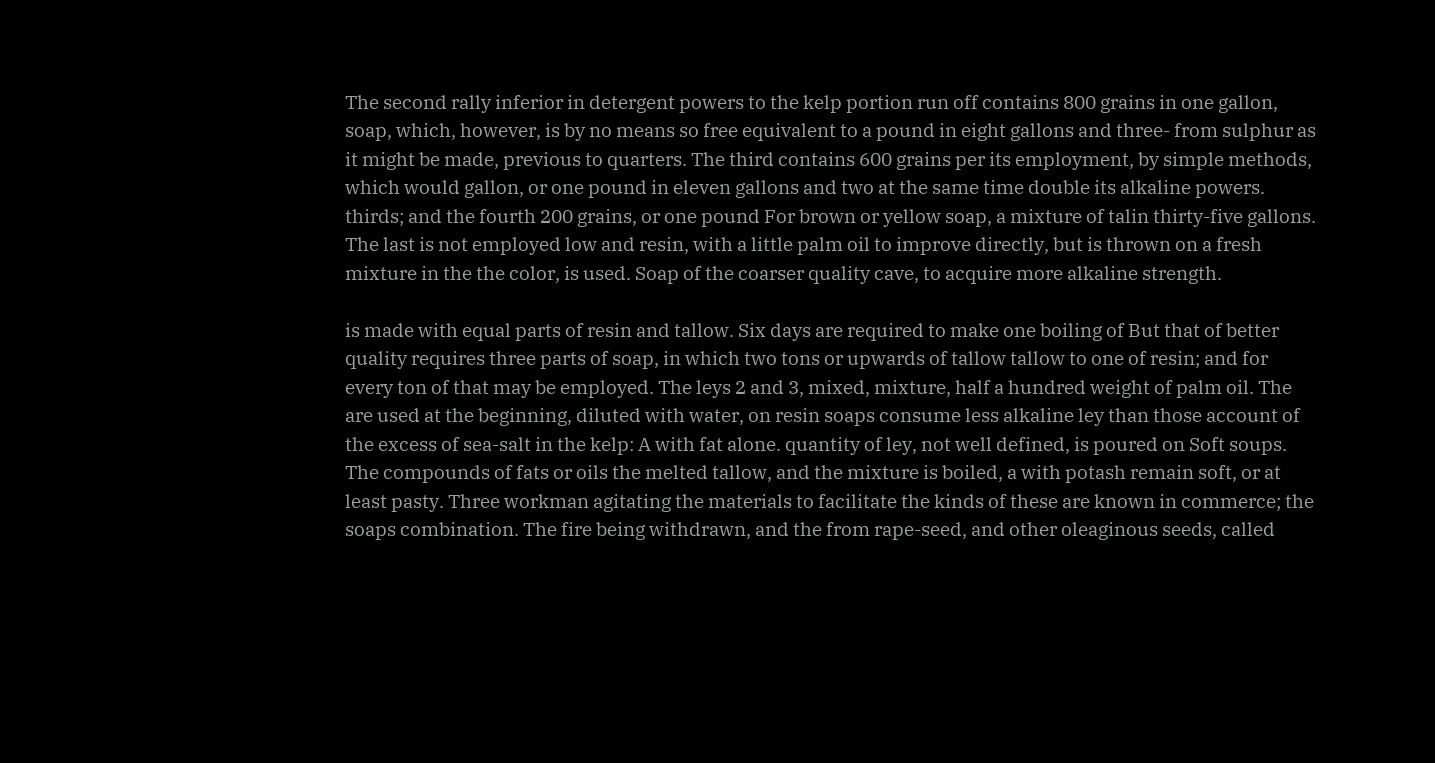The second rally inferior in detergent powers to the kelp portion run off contains 800 grains in one gallon, soap, which, however, is by no means so free equivalent to a pound in eight gallons and three- from sulphur as it might be made, previous to quarters. The third contains 600 grains per its employment, by simple methods, which would gallon, or one pound in eleven gallons and two at the same time double its alkaline powers. thirds; and the fourth 200 grains, or one pound For brown or yellow soap, a mixture of talin thirty-five gallons. The last is not employed low and resin, with a little palm oil to improve directly, but is thrown on a fresh mixture in the the color, is used. Soap of the coarser quality cave, to acquire more alkaline strength.

is made with equal parts of resin and tallow. Six days are required to make one boiling of But that of better quality requires three parts of soap, in which two tons or upwards of tallow tallow to one of resin; and for every ton of that may be employed. The leys 2 and 3, mixed, mixture, half a hundred weight of palm oil. The are used at the beginning, diluted with water, on resin soaps consume less alkaline ley than those account of the excess of sea-salt in the kelp: A with fat alone. quantity of ley, not well defined, is poured on Soft soups. The compounds of fats or oils the melted tallow, and the mixture is boiled, a with potash remain soft, or at least pasty. Three workman agitating the materials to facilitate the kinds of these are known in commerce; the soaps combination. The fire being withdrawn, and the from rape-seed, and other oleaginous seeds, called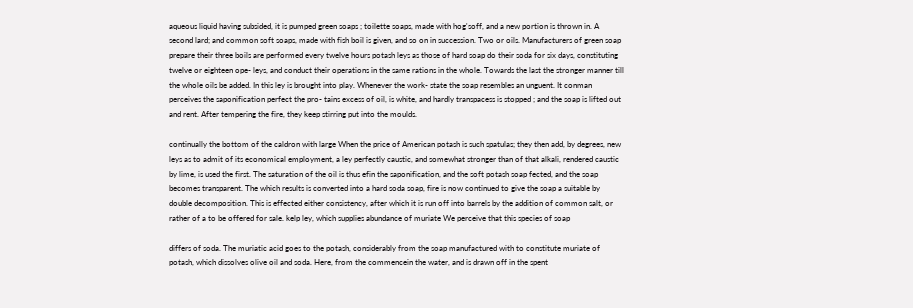aqueous liquid having subsided, it is pumped green soaps ; toilette soaps, made with hog'soff, and a new portion is thrown in. A second lard; and common soft soaps, made with fish boil is given, and so on in succession. Two or oils. Manufacturers of green soap prepare their three boils are performed every twelve hours potash leys as those of hard soap do their soda for six days, constituting twelve or eighteen ope- leys, and conduct their operations in the same rations in the whole. Towards the last the stronger manner till the whole oils be added. In this ley is brought into play. Whenever the work- state the soap resembles an unguent. It conman perceives the saponification perfect the pro- tains excess of oil, is white, and hardly transpacess is stopped ; and the soap is lifted out and rent. After tempering the fire, they keep stirring put into the moulds.

continually the bottom of the caldron with large When the price of American potash is such spatulas; they then add, by degrees, new leys as to admit of its economical employment, a ley perfectly caustic, and somewhat stronger than of that alkali, rendered caustic by lime, is used the first. The saturation of the oil is thus efin the saponification, and the soft potash soap fected, and the soap becomes transparent. The which results is converted into a hard soda soap, fire is now continued to give the soap a suitable by double decomposition. This is effected either consistency, after which it is run off into barrels by the addition of common salt, or rather of a to be offered for sale. kelp ley, which supplies abundance of muriate We perceive that this species of soap

differs of soda. The muriatic acid goes to the potash, considerably from the soap manufactured with to constitute muriate of potash, which dissolves olive oil and soda. Here, from the commencein the water, and is drawn off in the spent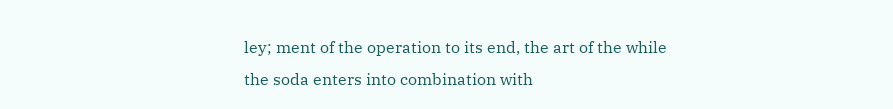ley; ment of the operation to its end, the art of the while the soda enters into combination with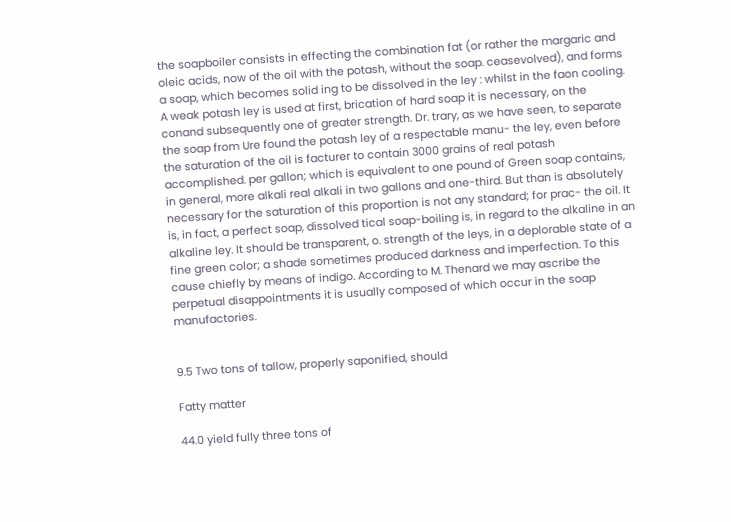the soapboiler consists in effecting the combination fat (or rather the margaric and oleic acids, now of the oil with the potash, without the soap. ceasevolved), and forms a soap, which becomes solid ing to be dissolved in the ley : whilst in the faon cooling. A weak potash ley is used at first, brication of hard soap it is necessary, on the conand subsequently one of greater strength. Dr. trary, as we have seen, to separate the soap from Ure found the potash ley of a respectable manu- the ley, even before the saturation of the oil is facturer to contain 3000 grains of real potash accomplished. per gallon; which is equivalent to one pound of Green soap contains, in general, more alkali real alkali in two gallons and one-third. But than is absolutely necessary for the saturation of this proportion is not any standard; for prac- the oil. It is, in fact, a perfect soap, dissolved tical soap-boiling is, in regard to the alkaline in an alkaline ley. It should be transparent, o. strength of the leys, in a deplorable state of a fine green color; a shade sometimes produced darkness and imperfection. To this cause chiefly by means of indigo. According to M. Thenard we may ascribe the perpetual disappointments it is usually composed of which occur in the soap manufactories.


9.5 Two tons of tallow, properly saponified, should

Fatty matter

44.0 yield fully three tons of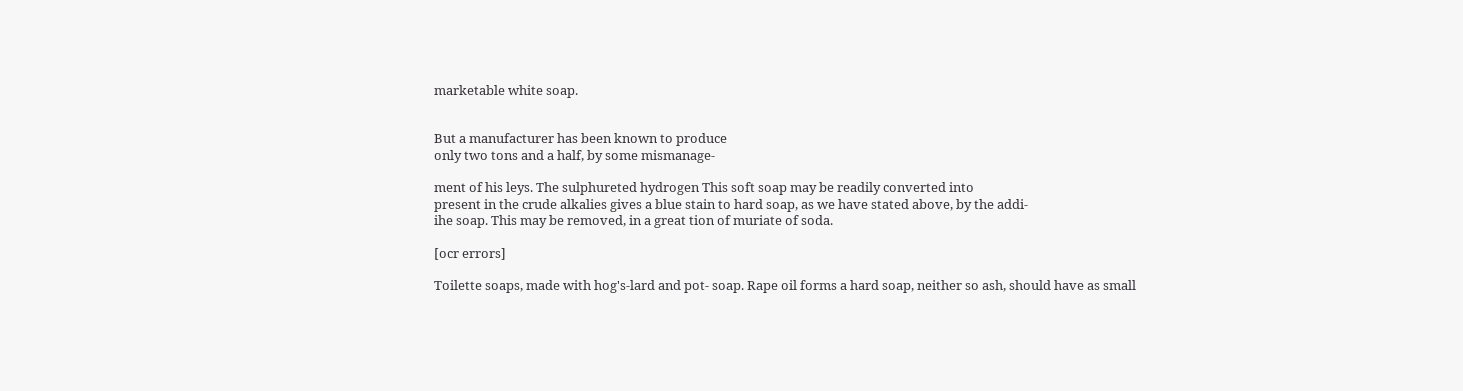marketable white soap.


But a manufacturer has been known to produce
only two tons and a half, by some mismanage-

ment of his leys. The sulphureted hydrogen This soft soap may be readily converted into
present in the crude alkalies gives a blue stain to hard soap, as we have stated above, by the addi-
ihe soap. This may be removed, in a great tion of muriate of soda.

[ocr errors]

Toilette soaps, made with hog's-lard and pot- soap. Rape oil forms a hard soap, neither so ash, should have as small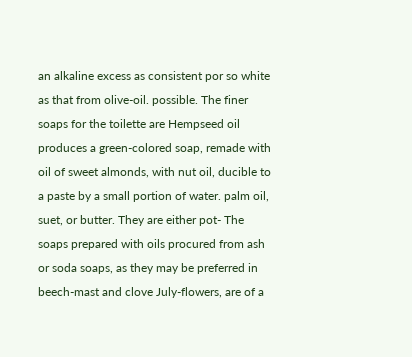an alkaline excess as consistent por so white as that from olive-oil. possible. The finer soaps for the toilette are Hempseed oil produces a green-colored soap, remade with oil of sweet almonds, with nut oil, ducible to a paste by a small portion of water. palm oil, suet, or butter. They are either pot- The soaps prepared with oils procured from ash or soda soaps, as they may be preferred in beech-mast and clove July-flowers, are of a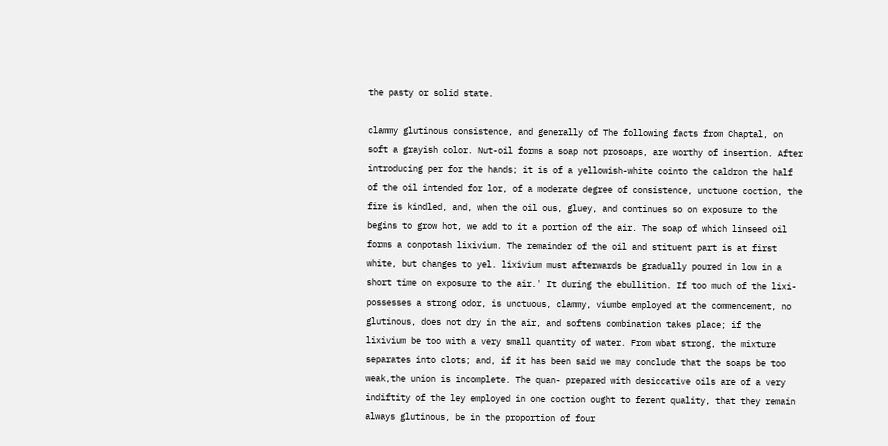the pasty or solid state.

clammy glutinous consistence, and generally of The following facts from Chaptal, on soft a grayish color. Nut-oil forms a soap not prosoaps, are worthy of insertion. After introducing per for the hands; it is of a yellowish-white cointo the caldron the half of the oil intended for lor, of a moderate degree of consistence, unctuone coction, the fire is kindled, and, when the oil ous, gluey, and continues so on exposure to the begins to grow hot, we add to it a portion of the air. The soap of which linseed oil forms a conpotash lixivium. The remainder of the oil and stituent part is at first white, but changes to yel. lixivium must afterwards be gradually poured in low in a short time on exposure to the air.' It during the ebullition. If too much of the lixi- possesses a strong odor, is unctuous, clammy, viumbe employed at the commencement, no glutinous, does not dry in the air, and softens combination takes place; if the lixivium be too with a very small quantity of water. From wbat strong, the mixture separates into clots; and, if it has been said we may conclude that the soaps be too weak,the union is incomplete. The quan- prepared with desiccative oils are of a very indiftity of the ley employed in one coction ought to ferent quality, that they remain always glutinous, be in the proportion of four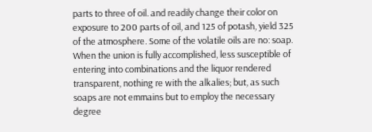parts to three of oil. and readily change their color on exposure to 200 parts of oil, and 125 of potash, yield 325 of the atmosphere. Some of the volatile oils are no: soap. When the union is fully accomplished, less susceptible of entering into combinations and the liquor rendered transparent, nothing re with the alkalies; but, as such soaps are not emmains but to employ the necessary degree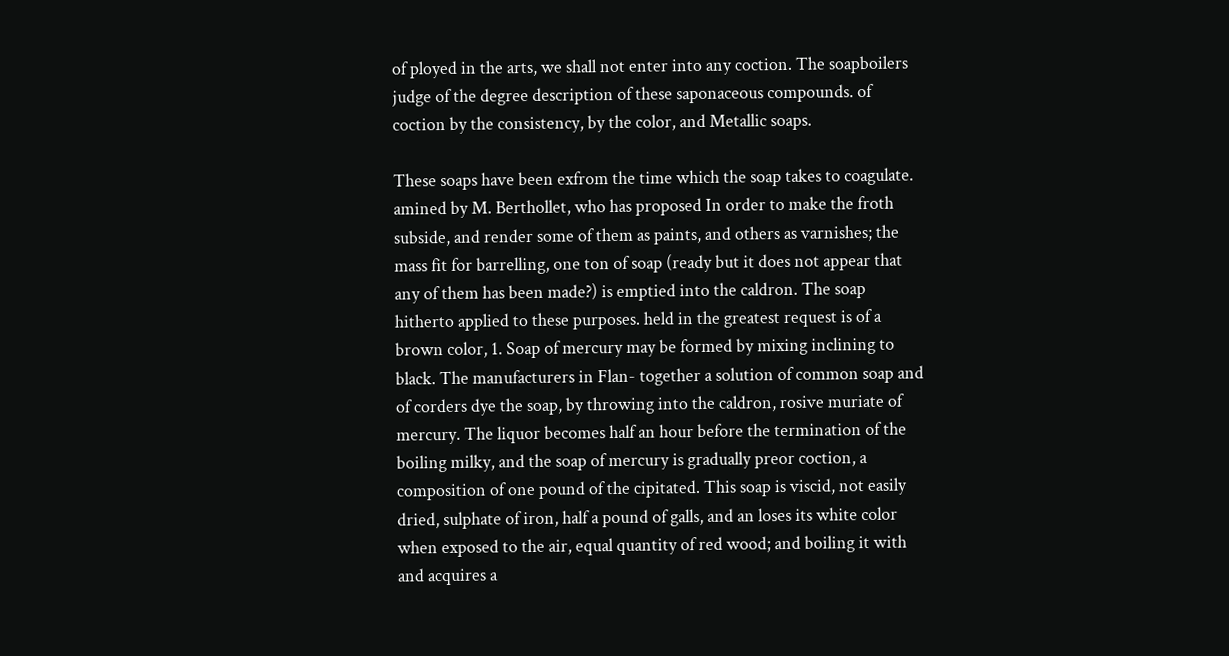of ployed in the arts, we shall not enter into any coction. The soapboilers judge of the degree description of these saponaceous compounds. of coction by the consistency, by the color, and Metallic soaps.

These soaps have been exfrom the time which the soap takes to coagulate. amined by M. Berthollet, who has proposed In order to make the froth subside, and render some of them as paints, and others as varnishes; the mass fit for barrelling, one ton of soap (ready but it does not appear that any of them has been made?) is emptied into the caldron. The soap hitherto applied to these purposes. held in the greatest request is of a brown color, 1. Soap of mercury may be formed by mixing inclining to black. The manufacturers in Flan- together a solution of common soap and of corders dye the soap, by throwing into the caldron, rosive muriate of mercury. The liquor becomes half an hour before the termination of the boiling milky, and the soap of mercury is gradually preor coction, a composition of one pound of the cipitated. This soap is viscid, not easily dried, sulphate of iron, half a pound of galls, and an loses its white color when exposed to the air, equal quantity of red wood; and boiling it with and acquires a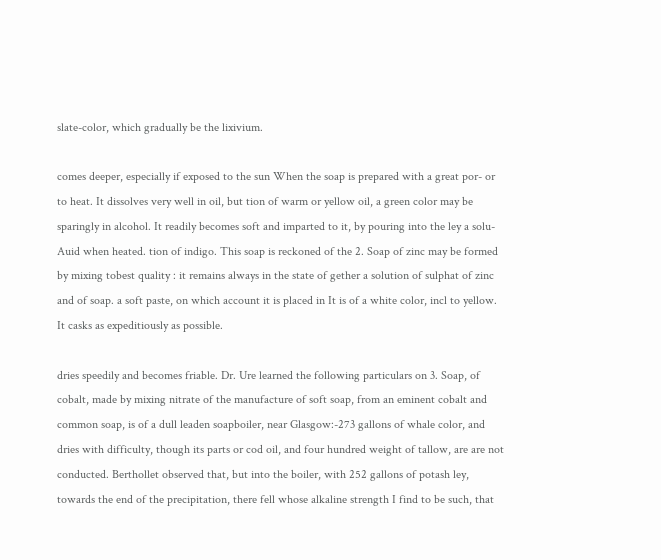slate-color, which gradually be the lixivium.

comes deeper, especially if exposed to the sun When the soap is prepared with a great por- or to heat. It dissolves very well in oil, but tion of warm or yellow oil, a green color may be sparingly in alcohol. It readily becomes soft and imparted to it, by pouring into the ley a solu- Auid when heated. tion of indigo. This soap is reckoned of the 2. Soap of zinc may be formed by mixing tobest quality : it remains always in the state of gether a solution of sulphat of zinc and of soap. a soft paste, on which account it is placed in It is of a white color, incl to yellow. It casks as expeditiously as possible.

dries speedily and becomes friable. Dr. Ure learned the following particulars on 3. Soap, of cobalt, made by mixing nitrate of the manufacture of soft soap, from an eminent cobalt and common soap, is of a dull leaden soapboiler, near Glasgow:-273 gallons of whale color, and dries with difficulty, though its parts or cod oil, and four hundred weight of tallow, are are not conducted. Berthollet observed that, but into the boiler, with 252 gallons of potash ley, towards the end of the precipitation, there fell whose alkaline strength I find to be such, that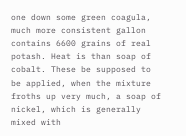one down some green coagula, much more consistent gallon contains 6600 grains of real potash. Heat is than soap of cobalt. These be supposed to be applied, when the mixture froths up very much, a soap of nickel, which is generally mixed with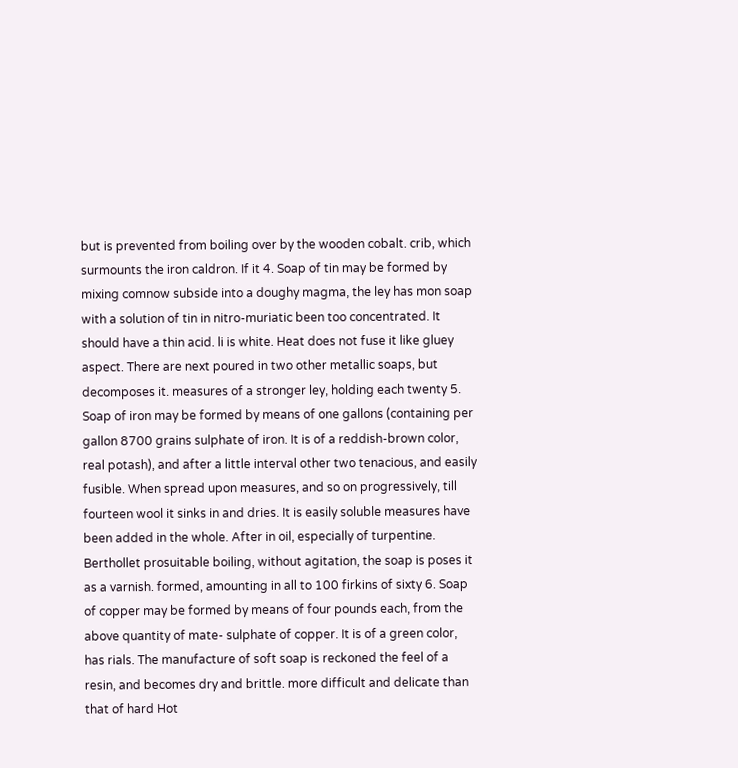but is prevented from boiling over by the wooden cobalt. crib, which surmounts the iron caldron. If it 4. Soap of tin may be formed by mixing comnow subside into a doughy magma, the ley has mon soap with a solution of tin in nitro-muriatic been too concentrated. It should have a thin acid. li is white. Heat does not fuse it like gluey aspect. There are next poured in two other metallic soaps, but decomposes it. measures of a stronger ley, holding each twenty 5. Soap of iron may be formed by means of one gallons (containing per gallon 8700 grains sulphate of iron. It is of a reddish-brown color, real potash), and after a little interval other two tenacious, and easily fusible. When spread upon measures, and so on progressively, till fourteen wool it sinks in and dries. It is easily soluble measures have been added in the whole. After in oil, especially of turpentine. Berthollet prosuitable boiling, without agitation, the soap is poses it as a varnish. formed, amounting in all to 100 firkins of sixty 6. Soap of copper may be formed by means of four pounds each, from the above quantity of mate- sulphate of copper. It is of a green color, has rials. The manufacture of soft soap is reckoned the feel of a resin, and becomes dry and brittle. more difficult and delicate than that of hard Hot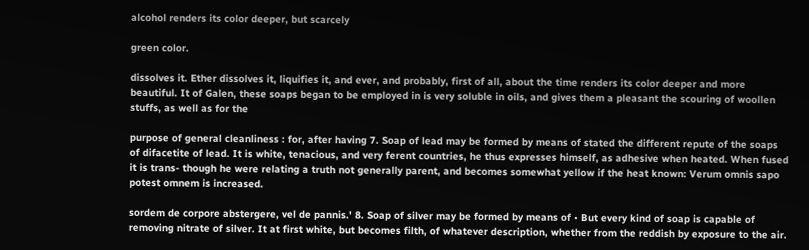alcohol renders its color deeper, but scarcely

green color.

dissolves it. Ether dissolves it, liquifies it, and ever, and probably, first of all, about the time renders its color deeper and more beautiful. It of Galen, these soaps began to be employed in is very soluble in oils, and gives them a pleasant the scouring of woollen stuffs, as well as for the

purpose of general cleanliness : for, after having 7. Soap of lead may be formed by means of stated the different repute of the soaps of difacetite of lead. It is white, tenacious, and very ferent countries, he thus expresses himself, as adhesive when heated. When fused it is trans- though he were relating a truth not generally parent, and becomes somewhat yellow if the heat known: Verum omnis sapo potest omnem is increased.

sordem de corpore abstergere, vel de pannis.' 8. Soap of silver may be formed by means of • But every kind of soap is capable of removing nitrate of silver. It at first white, but becomes filth, of whatever description, whether from the reddish by exposure to the air.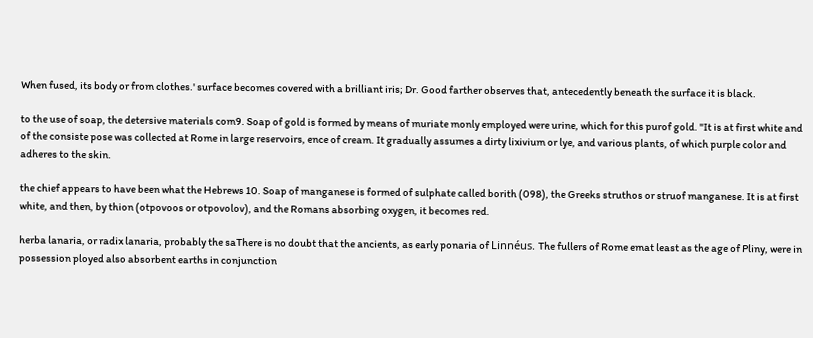When fused, its body or from clothes.' surface becomes covered with a brilliant iris; Dr. Good farther observes that, antecedently beneath the surface it is black.

to the use of soap, the detersive materials com9. Soap of gold is formed by means of muriate monly employed were urine, which for this purof gold. "It is at first white and of the consiste pose was collected at Rome in large reservoirs, ence of cream. It gradually assumes a dirty lixivium or lye, and various plants, of which purple color and adheres to the skin.

the chief appears to have been what the Hebrews 10. Soap of manganese is formed of sulphate called borith (098), the Greeks struthos or struof manganese. It is at first white, and then, by thion (otpovoos or otpovolov), and the Romans absorbing oxygen, it becomes red.

herba lanaria, or radix lanaria, probably the saThere is no doubt that the ancients, as early ponaria of Linnéus. The fullers of Rome emat least as the age of Pliny, were in possession ployed also absorbent earths in conjunction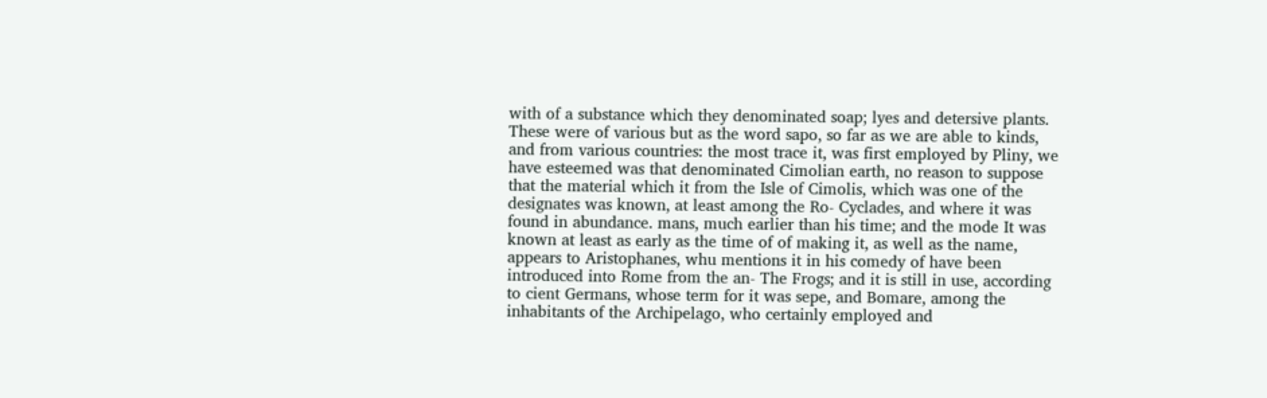with of a substance which they denominated soap; lyes and detersive plants. These were of various but as the word sapo, so far as we are able to kinds, and from various countries: the most trace it, was first employed by Pliny, we have esteemed was that denominated Cimolian earth, no reason to suppose that the material which it from the Isle of Cimolis, which was one of the designates was known, at least among the Ro- Cyclades, and where it was found in abundance. mans, much earlier than his time; and the mode It was known at least as early as the time of of making it, as well as the name, appears to Aristophanes, whu mentions it in his comedy of have been introduced into Rome from the an- The Frogs; and it is still in use, according to cient Germans, whose term for it was sepe, and Bomare, among the inhabitants of the Archipelago, who certainly employed and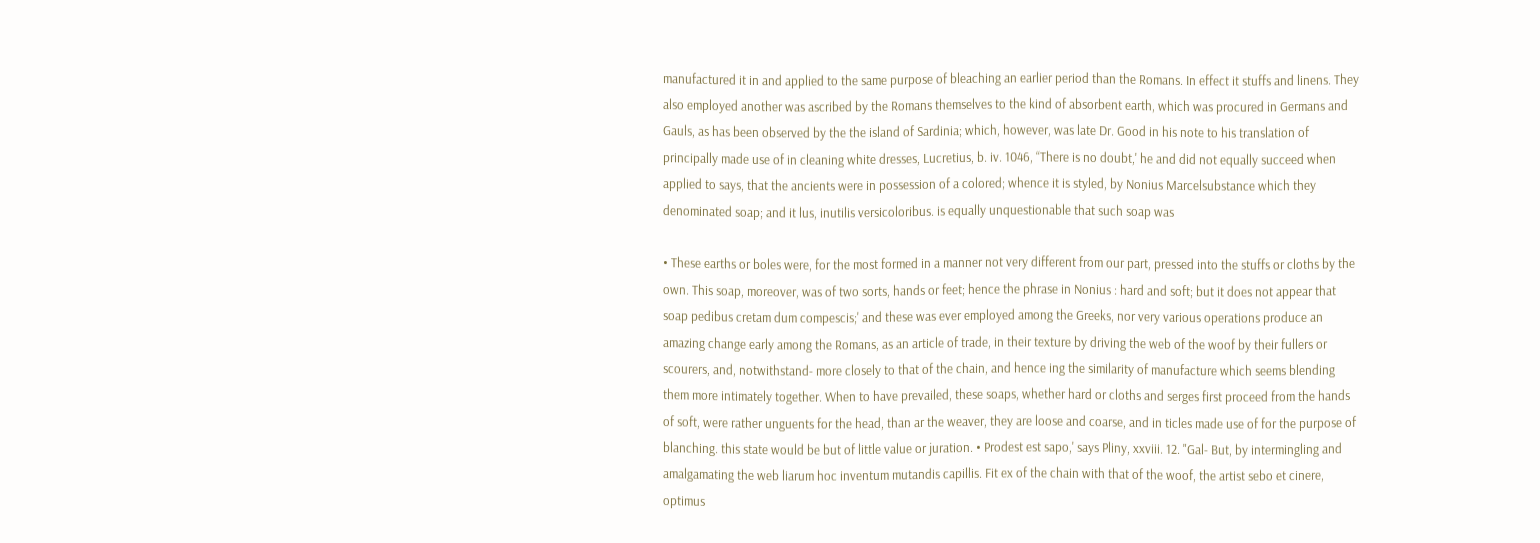manufactured it in and applied to the same purpose of bleaching an earlier period than the Romans. In effect it stuffs and linens. They also employed another was ascribed by the Romans themselves to the kind of absorbent earth, which was procured in Germans and Gauls, as has been observed by the the island of Sardinia; which, however, was late Dr. Good in his note to his translation of principally made use of in cleaning white dresses, Lucretius, b. iv. 1046, “There is no doubt,' he and did not equally succeed when applied to says, that the ancients were in possession of a colored; whence it is styled, by Nonius Marcelsubstance which they denominated soap; and it lus, inutilis versicoloribus. is equally unquestionable that such soap was

• These earths or boles were, for the most formed in a manner not very different from our part, pressed into the stuffs or cloths by the own. This soap, moreover, was of two sorts, hands or feet; hence the phrase in Nonius : hard and soft; but it does not appear that soap pedibus cretam dum compescis;' and these was ever employed among the Greeks, nor very various operations produce an amazing change early among the Romans, as an article of trade, in their texture by driving the web of the woof by their fullers or scourers, and, notwithstand- more closely to that of the chain, and hence ing the similarity of manufacture which seems blending them more intimately together. When to have prevailed, these soaps, whether hard or cloths and serges first proceed from the hands of soft, were rather unguents for the head, than ar the weaver, they are loose and coarse, and in ticles made use of for the purpose of blanching. this state would be but of little value or juration. • Prodest est sapo,' says Pliny, xxviii. 12. "Gal- But, by intermingling and amalgamating the web liarum hoc inventum mutandis capillis. Fit ex of the chain with that of the woof, the artist sebo et cinere, optimus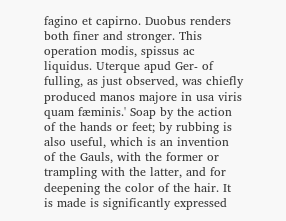fagino et capirno. Duobus renders both finer and stronger. This operation modis, spissus ac liquidus. Uterque apud Ger- of fulling, as just observed, was chiefly produced manos majore in usa viris quam fæminis.' Soap by the action of the hands or feet; by rubbing is also useful, which is an invention of the Gauls, with the former or trampling with the latter, and for deepening the color of the hair. It is made is significantly expressed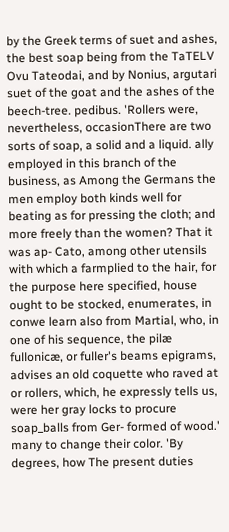by the Greek terms of suet and ashes, the best soap being from the TaTELV Ovu Tateodai, and by Nonius, argutari suet of the goat and the ashes of the beech-tree. pedibus. 'Rollers were, nevertheless, occasionThere are two sorts of soap, a solid and a liquid. ally employed in this branch of the business, as Among the Germans the men employ both kinds well for beating as for pressing the cloth; and more freely than the women? That it was ap- Cato, among other utensils with which a farmplied to the hair, for the purpose here specified, house ought to be stocked, enumerates, in conwe learn also from Martial, who, in one of his sequence, the pilæ fullonicæ, or fuller's beams epigrams, advises an old coquette who raved at or rollers, which, he expressly tells us, were her gray locks to procure soap_balls from Ger- formed of wood.' many to change their color. 'By degrees, how The present duties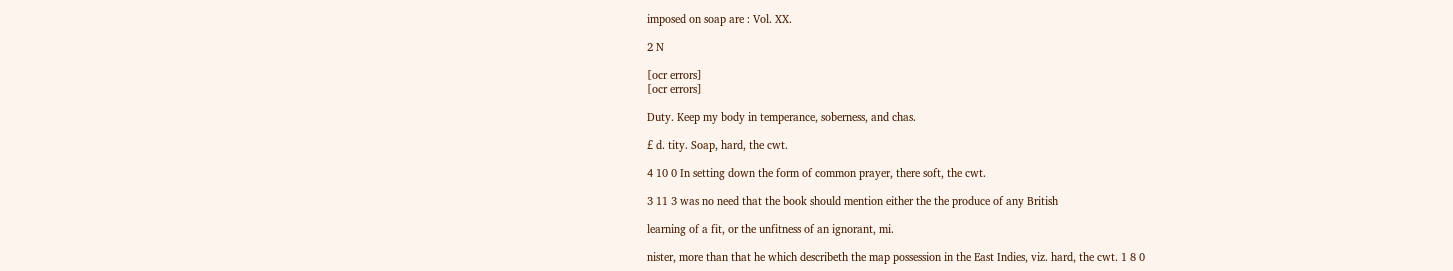imposed on soap are : Vol. XX.

2 N

[ocr errors]
[ocr errors]

Duty. Keep my body in temperance, soberness, and chas.

£ d. tity. Soap, hard, the cwt.

4 10 0 In setting down the form of common prayer, there soft, the cwt.

3 11 3 was no need that the book should mention either the the produce of any British

learning of a fit, or the unfitness of an ignorant, mi.

nister, more than that he which describeth the map possession in the East Indies, viz. hard, the cwt. 1 8 0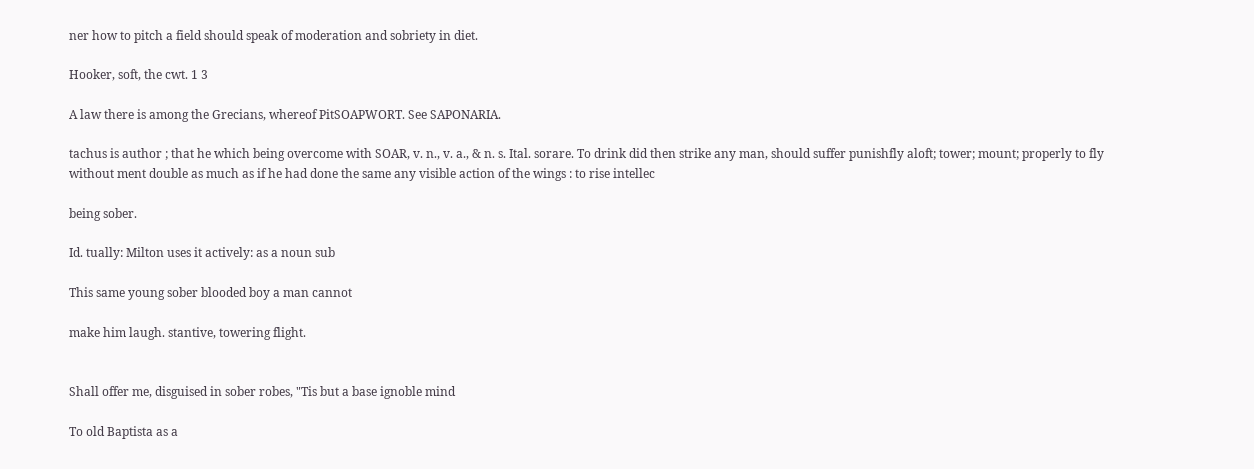ner how to pitch a field should speak of moderation and sobriety in diet.

Hooker, soft, the cwt. 1 3

A law there is among the Grecians, whereof PitSOAPWORT. See SAPONARIA.

tachus is author ; that he which being overcome with SOAR, v. n., v. a., & n. s. Ital. sorare. To drink did then strike any man, should suffer punishfly aloft; tower; mount; properly to fly without ment double as much as if he had done the same any visible action of the wings : to rise intellec

being sober.

Id. tually: Milton uses it actively: as a noun sub

This same young sober blooded boy a man cannot

make him laugh. stantive, towering flight.


Shall offer me, disguised in sober robes, "Tis but a base ignoble mind

To old Baptista as a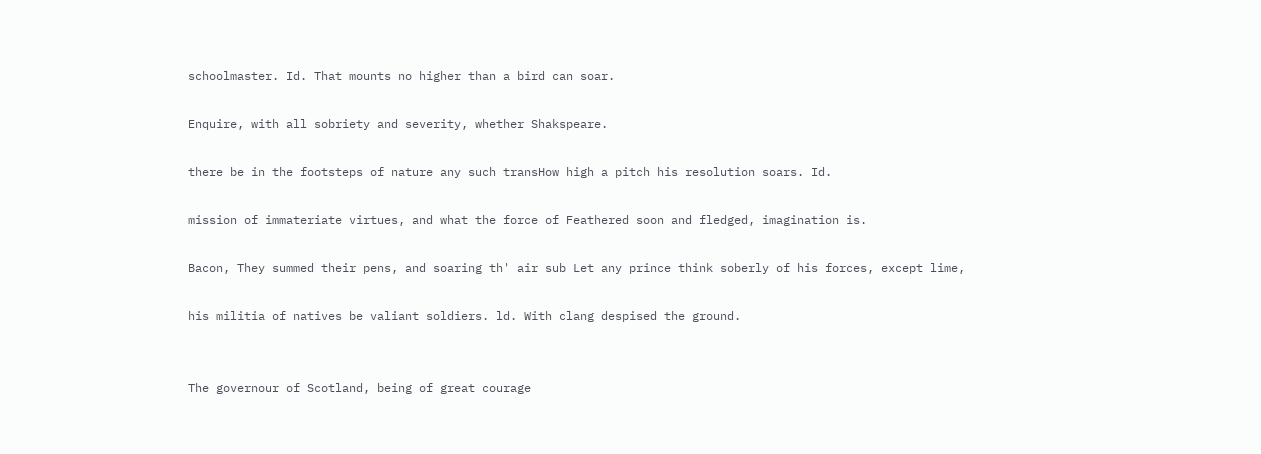schoolmaster. Id. That mounts no higher than a bird can soar.

Enquire, with all sobriety and severity, whether Shakspeare.

there be in the footsteps of nature any such transHow high a pitch his resolution soars. Id.

mission of immateriate virtues, and what the force of Feathered soon and fledged, imagination is.

Bacon, They summed their pens, and soaring th' air sub Let any prince think soberly of his forces, except lime,

his militia of natives be valiant soldiers. ld. With clang despised the ground.


The governour of Scotland, being of great courage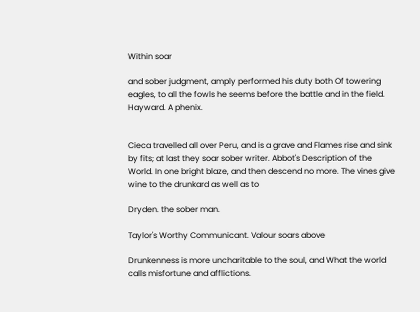Within soar

and sober judgment, amply performed his duty both Of towering eagles, to all the fowls he seems before the battle and in the field. Hayward. A phenix.


Cieca travelled all over Peru, and is a grave and Flames rise and sink by fits; at last they soar sober writer. Abbot's Description of the World. In one bright blaze, and then descend no more. The vines give wine to the drunkard as well as to

Dryden. the sober man.

Taylor's Worthy Communicant. Valour soars above

Drunkenness is more uncharitable to the soul, and What the world calls misfortune and afflictions.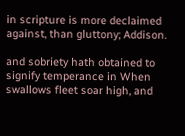in scripture is more declaimed against, than gluttony; Addison.

and sobriety hath obtained to signify temperance in When swallows fleet soar high, and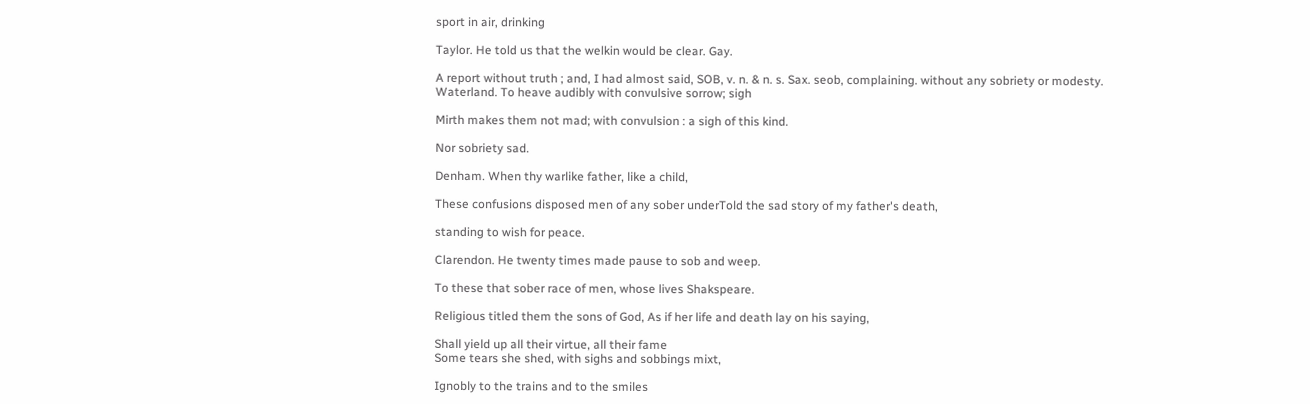sport in air, drinking

Taylor. He told us that the welkin would be clear. Gay.

A report without truth ; and, I had almost said, SOB, v. n. & n. s. Sax. seob, complaining. without any sobriety or modesty. Waterland. To heave audibly with convulsive sorrow; sigh

Mirth makes them not mad; with convulsion : a sigh of this kind.

Nor sobriety sad.

Denham. When thy warlike father, like a child,

These confusions disposed men of any sober underTold the sad story of my father's death,

standing to wish for peace.

Clarendon. He twenty times made pause to sob and weep.

To these that sober race of men, whose lives Shakspeare.

Religious titled them the sons of God, As if her life and death lay on his saying,

Shall yield up all their virtue, all their fame
Some tears she shed, with sighs and sobbings mixt,

Ignobly to the trains and to the smiles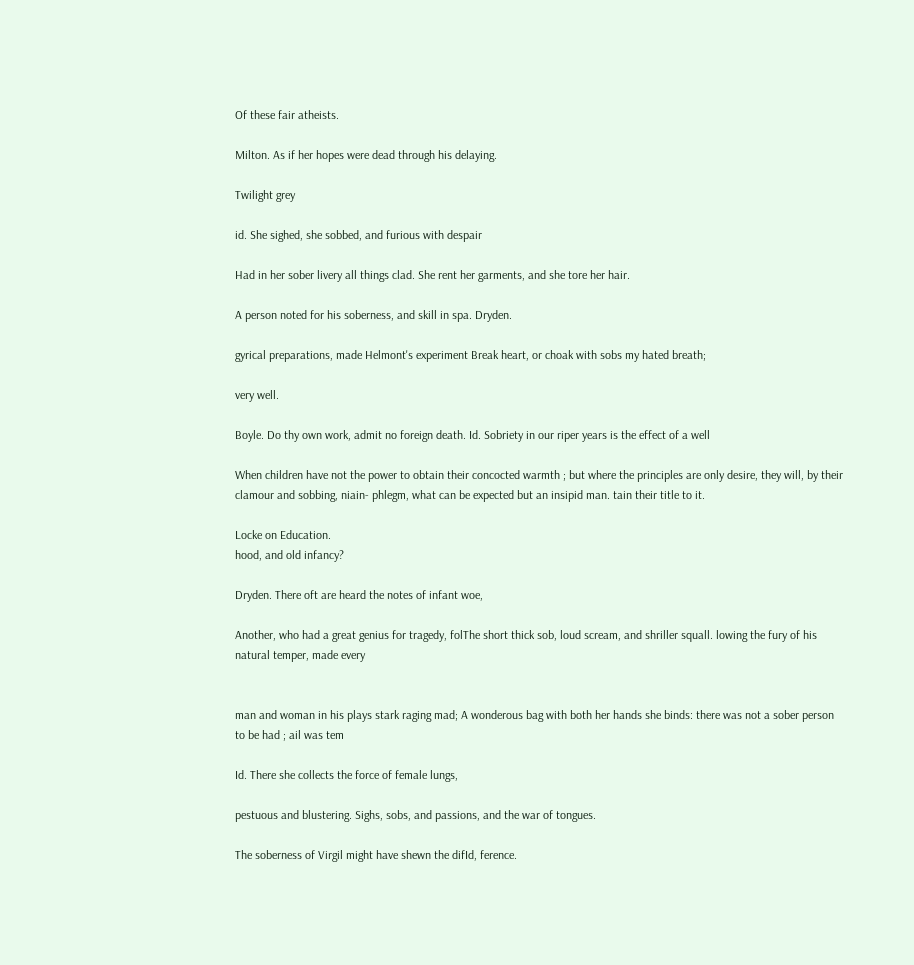Of these fair atheists.

Milton. As if her hopes were dead through his delaying.

Twilight grey

id. She sighed, she sobbed, and furious with despair

Had in her sober livery all things clad. She rent her garments, and she tore her hair.

A person noted for his soberness, and skill in spa. Dryden.

gyrical preparations, made Helmont's experiment Break heart, or choak with sobs my hated breath;

very well.

Boyle. Do thy own work, admit no foreign death. Id. Sobriety in our riper years is the effect of a well

When children have not the power to obtain their concocted warmth ; but where the principles are only desire, they will, by their clamour and sobbing, niain- phlegm, what can be expected but an insipid man. tain their title to it.

Locke on Education.
hood, and old infancy?

Dryden. There oft are heard the notes of infant woe,

Another, who had a great genius for tragedy, folThe short thick sob, loud scream, and shriller squall. lowing the fury of his natural temper, made every


man and woman in his plays stark raging mad; A wonderous bag with both her hands she binds: there was not a sober person to be had ; ail was tem

Id. There she collects the force of female lungs,

pestuous and blustering. Sighs, sobs, and passions, and the war of tongues.

The soberness of Virgil might have shewn the difId, ference.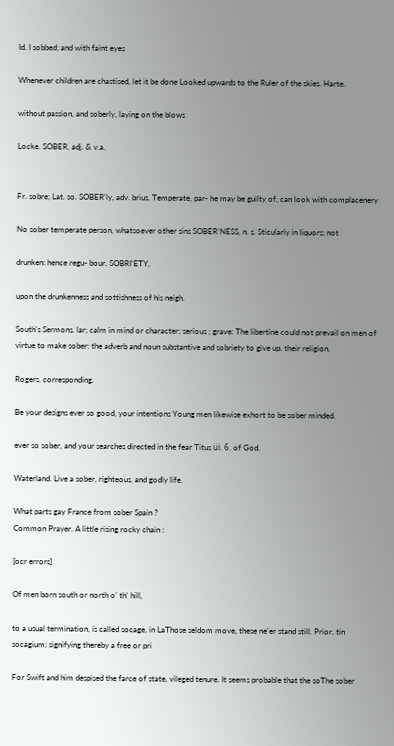Id. I sobbed; and with faint eyes

Whenever children are chastised, let it be done Looked upwards to the Ruler of the skies. Harte.

without passion, and soberly, laying on the blows

Locke. SOBER, adj. & v.a.


Fr. sobre; Lat. so. SOBER'ly, adv. brius. Temperate, par- he may be guilty of, can look with complacenery

No sober temperate person, whatsoever other sins SOBER’NESS, n. s. Sticularly in liquors; not

drunken: hence regu- bour. SOBRI'ETY,

upon the drunkenness and sottishness of his neigh.

South's Sermons. lar; calm in mind or character; serious ; grave: The libertine could not prevail on men of virtue to make sober: the adverb and noun substantive and sobriety to give up. their religion.

Rogers. corresponding.

Be your designs ever so good, your intentions Young men likewise exhort to be sober minded.

ever so sober, and your searches directed in the fear Titus üi. 6. of God.

Waterland. Live a sober, righteous, and godly life.

What parts gay France from sober Spain ?
Common Prayer. A little rising rocky chain :

[ocr errors]

Of men born south or north o' th' hill,

to a usual termination, is called socage, in LaThose seldom move, these ne'er stand still. Prior. tin socagium; signifying thereby a free or pri

For Swift and him despised the farce of state, vileged tenure. It seems probable that the soThe sober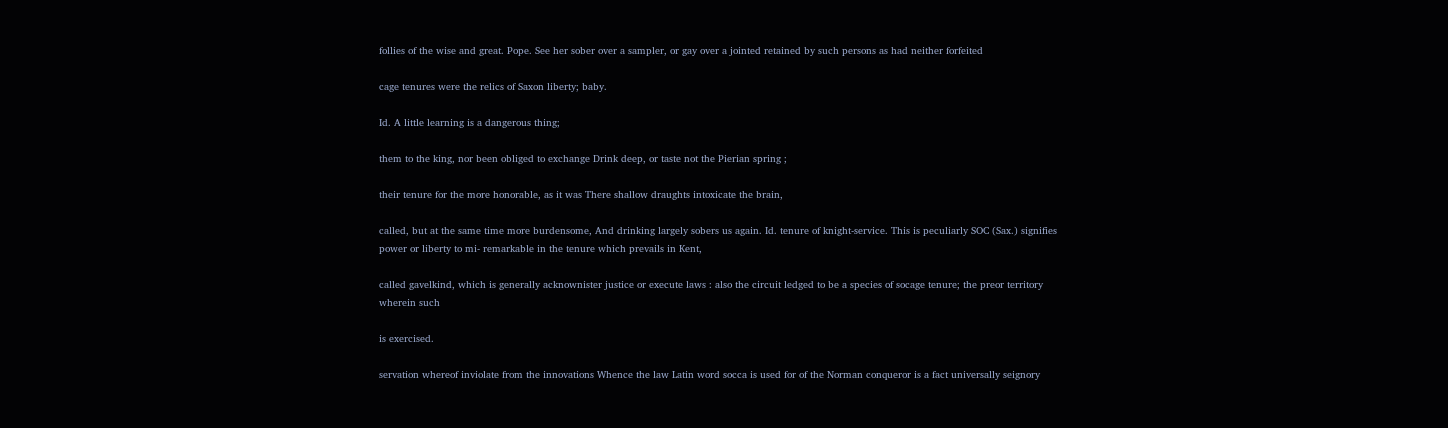follies of the wise and great. Pope. See her sober over a sampler, or gay over a jointed retained by such persons as had neither forfeited

cage tenures were the relics of Saxon liberty; baby.

Id. A little learning is a dangerous thing;

them to the king, nor been obliged to exchange Drink deep, or taste not the Pierian spring ;

their tenure for the more honorable, as it was There shallow draughts intoxicate the brain,

called, but at the same time more burdensome, And drinking largely sobers us again. Id. tenure of knight-service. This is peculiarly SOC (Sax.) signifies power or liberty to mi- remarkable in the tenure which prevails in Kent,

called gavelkind, which is generally acknownister justice or execute laws : also the circuit ledged to be a species of socage tenure; the preor territory wherein such

is exercised.

servation whereof inviolate from the innovations Whence the law Latin word socca is used for of the Norman conqueror is a fact universally seignory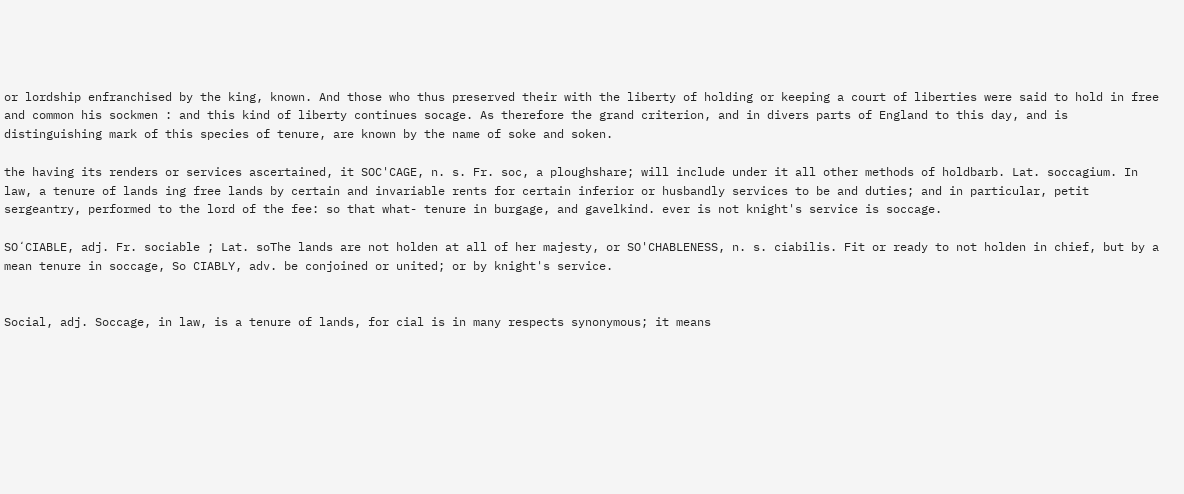or lordship enfranchised by the king, known. And those who thus preserved their with the liberty of holding or keeping a court of liberties were said to hold in free and common his sockmen : and this kind of liberty continues socage. As therefore the grand criterion, and in divers parts of England to this day, and is distinguishing mark of this species of tenure, are known by the name of soke and soken.

the having its renders or services ascertained, it SOC'CAGE, n. s. Fr. soc, a ploughshare; will include under it all other methods of holdbarb. Lat. soccagium. In law, a tenure of lands ing free lands by certain and invariable rents for certain inferior or husbandly services to be and duties; and in particular, petit sergeantry, performed to the lord of the fee: so that what- tenure in burgage, and gavelkind. ever is not knight's service is soccage.

SOʻCIABLE, adj. Fr. sociable ; Lat. soThe lands are not holden at all of her majesty, or SO'CHABLENESS, n. s. ciabilis. Fit or ready to not holden in chief, but by a mean tenure in soccage, So CIABLY, adv. be conjoined or united; or by knight's service.


Social, adj. Soccage, in law, is a tenure of lands, for cial is in many respects synonymous; it means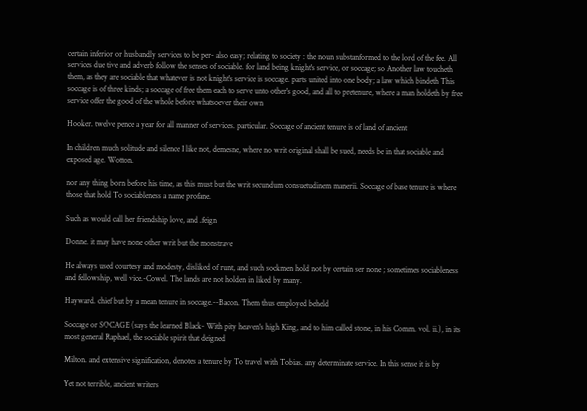certain inferior or husbandly services to be per- also easy; relating to society : the noun substanformed to the lord of the fee. All services due tive and adverb follow the senses of sociable. for land being knight's service, or soccage; so Another law toucheth them, as they are sociable that whatever is not knight's service is soccage. parts united into one body; a law which bindeth This soccage is of three kinds; a soccage of free them each to serve unto other's good, and all to pretenure, where a man holdeth by free service offer the good of the whole before whatsoever their own

Hooker. twelve pence a year for all manner of services. particular. Soccage of ancient tenure is of land of ancient

In children much solitude and silence I like not, demesne, where no writ original shall be sued, needs be in that sociable and exposed age. Wotton.

nor any thing born before his time, as this must but the writ secundum consuetudinem manerii. Soccage of base tenure is where those that hold To sociableness a name profane.

Such as would call her friendship love, and .feign

Donne. it may have none other writ but the monstrave

He always used courtesy and modesty, disliked of runt, and such sockmen hold not by certain ser none ; sometimes sociableness and fellowship, well vice.-Cowel. The lands are not holden in liked by many.

Hayward. chief but by a mean tenure in soccage.--Bacon. Them thus employed beheld

Soccage or SOCAGE (says the learned Black- With pity heaven's high King, and to him called stone, in his Comm. vol. ii.), in its most general Raphael, the sociable spirit that deigned

Milton. and extensive signification, denotes a tenure by To travel with Tobias. any determinate service. In this sense it is by

Yet not terrible, ancient writers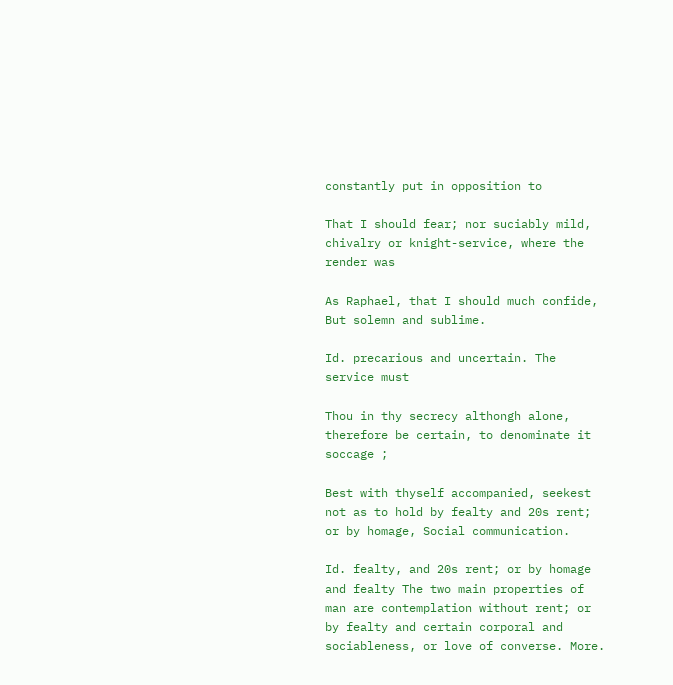constantly put in opposition to

That I should fear; nor suciably mild, chivalry or knight-service, where the render was

As Raphael, that I should much confide,
But solemn and sublime.

Id. precarious and uncertain. The service must

Thou in thy secrecy althongh alone, therefore be certain, to denominate it soccage ;

Best with thyself accompanied, seekest not as to hold by fealty and 20s rent; or by homage, Social communication.

Id. fealty, and 20s rent; or by homage and fealty The two main properties of man are contemplation without rent; or by fealty and certain corporal and sociableness, or love of converse. More.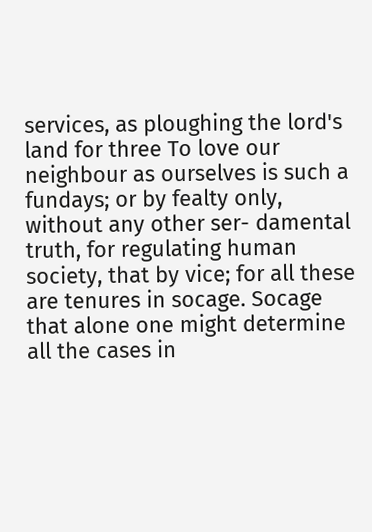services, as ploughing the lord's land for three To love our neighbour as ourselves is such a fundays; or by fealty only, without any other ser- damental truth, for regulating human society, that by vice; for all these are tenures in socage. Socage that alone one might determine all the cases in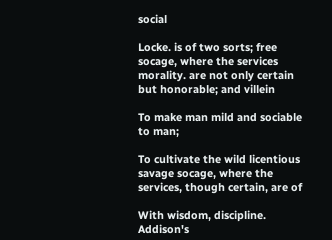social

Locke. is of two sorts; free socage, where the services morality. are not only certain but honorable; and villein

To make man mild and sociable to man;

To cultivate the wild licentious savage socage, where the services, though certain, are of

With wisdom, discipline. Addison's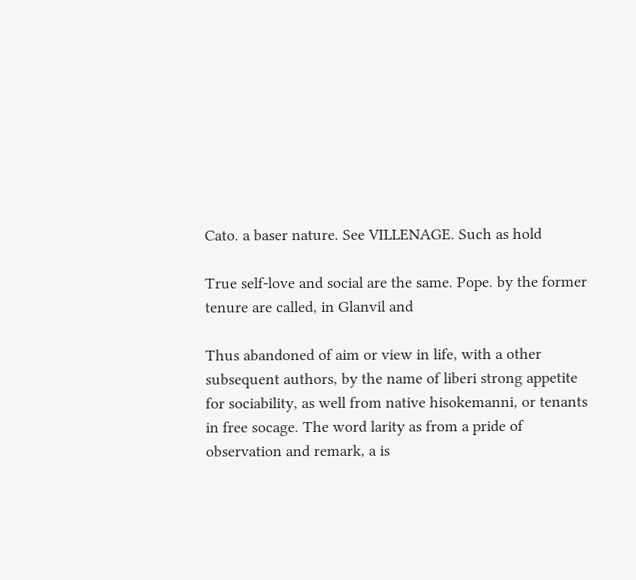Cato. a baser nature. See VILLENAGE. Such as hold

True self-love and social are the same. Pope. by the former tenure are called, in Glanvil and

Thus abandoned of aim or view in life, with a other subsequent authors, by the name of liberi strong appetite for sociability, as well from native hisokemanni, or tenants in free socage. The word larity as from a pride of observation and remark, a is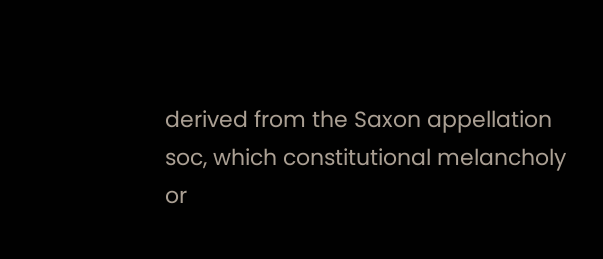derived from the Saxon appellation soc, which constitutional melancholy or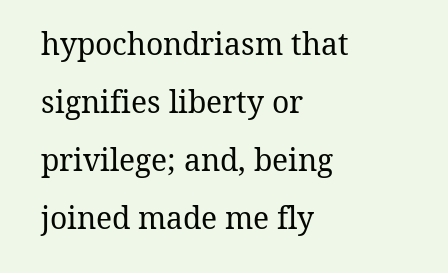hypochondriasm that signifies liberty or privilege; and, being joined made me fly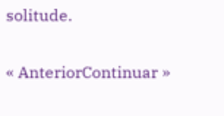solitude.


« AnteriorContinuar »